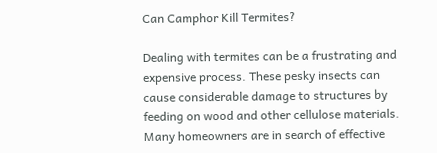Can Camphor Kill Termites?

Dealing with termites can be a frustrating and expensive process. These pesky insects can cause considerable damage to structures by feeding on wood and other cellulose materials. Many homeowners are in search of effective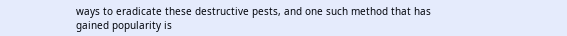ways to eradicate these destructive pests, and one such method that has gained popularity is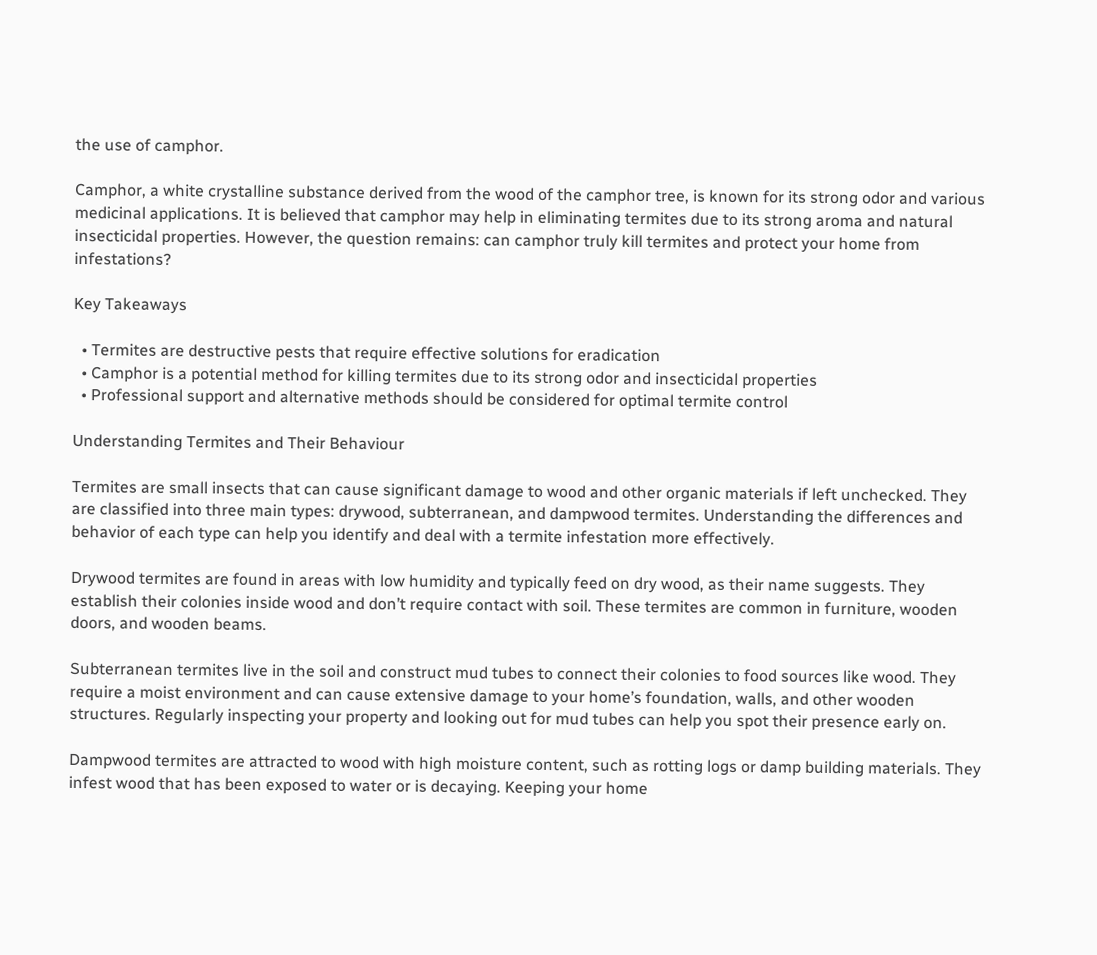the use of camphor.

Camphor, a white crystalline substance derived from the wood of the camphor tree, is known for its strong odor and various medicinal applications. It is believed that camphor may help in eliminating termites due to its strong aroma and natural insecticidal properties. However, the question remains: can camphor truly kill termites and protect your home from infestations?

Key Takeaways

  • Termites are destructive pests that require effective solutions for eradication
  • Camphor is a potential method for killing termites due to its strong odor and insecticidal properties
  • Professional support and alternative methods should be considered for optimal termite control

Understanding Termites and Their Behaviour

Termites are small insects that can cause significant damage to wood and other organic materials if left unchecked. They are classified into three main types: drywood, subterranean, and dampwood termites. Understanding the differences and behavior of each type can help you identify and deal with a termite infestation more effectively.

Drywood termites are found in areas with low humidity and typically feed on dry wood, as their name suggests. They establish their colonies inside wood and don’t require contact with soil. These termites are common in furniture, wooden doors, and wooden beams.

Subterranean termites live in the soil and construct mud tubes to connect their colonies to food sources like wood. They require a moist environment and can cause extensive damage to your home’s foundation, walls, and other wooden structures. Regularly inspecting your property and looking out for mud tubes can help you spot their presence early on.

Dampwood termites are attracted to wood with high moisture content, such as rotting logs or damp building materials. They infest wood that has been exposed to water or is decaying. Keeping your home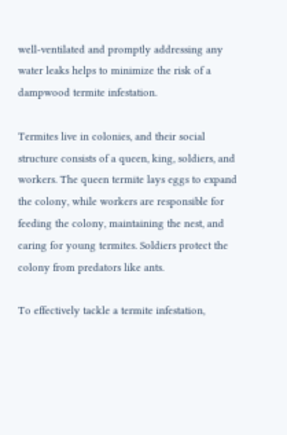well-ventilated and promptly addressing any water leaks helps to minimize the risk of a dampwood termite infestation.

Termites live in colonies, and their social structure consists of a queen, king, soldiers, and workers. The queen termite lays eggs to expand the colony, while workers are responsible for feeding the colony, maintaining the nest, and caring for young termites. Soldiers protect the colony from predators like ants.

To effectively tackle a termite infestation,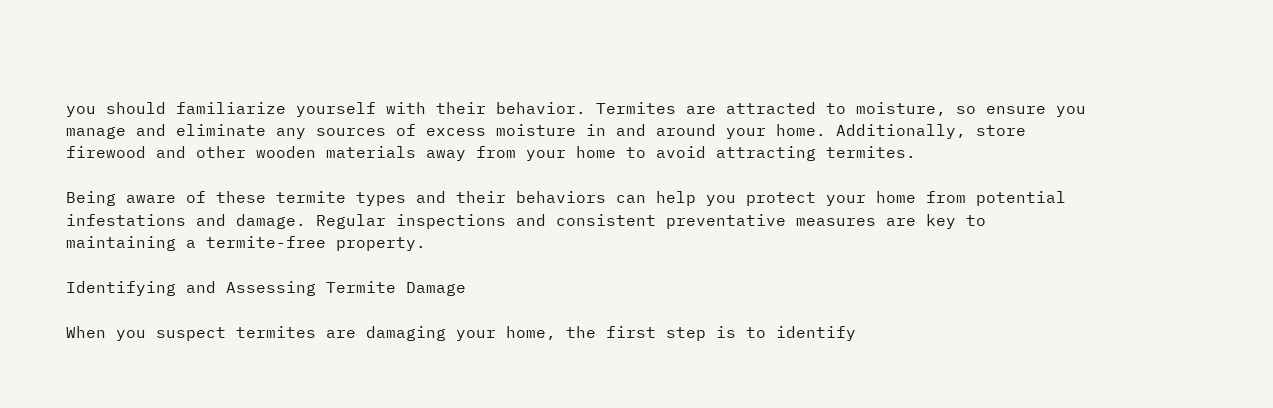you should familiarize yourself with their behavior. Termites are attracted to moisture, so ensure you manage and eliminate any sources of excess moisture in and around your home. Additionally, store firewood and other wooden materials away from your home to avoid attracting termites.

Being aware of these termite types and their behaviors can help you protect your home from potential infestations and damage. Regular inspections and consistent preventative measures are key to maintaining a termite-free property.

Identifying and Assessing Termite Damage

When you suspect termites are damaging your home, the first step is to identify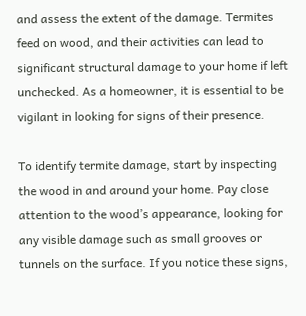and assess the extent of the damage. Termites feed on wood, and their activities can lead to significant structural damage to your home if left unchecked. As a homeowner, it is essential to be vigilant in looking for signs of their presence.

To identify termite damage, start by inspecting the wood in and around your home. Pay close attention to the wood’s appearance, looking for any visible damage such as small grooves or tunnels on the surface. If you notice these signs,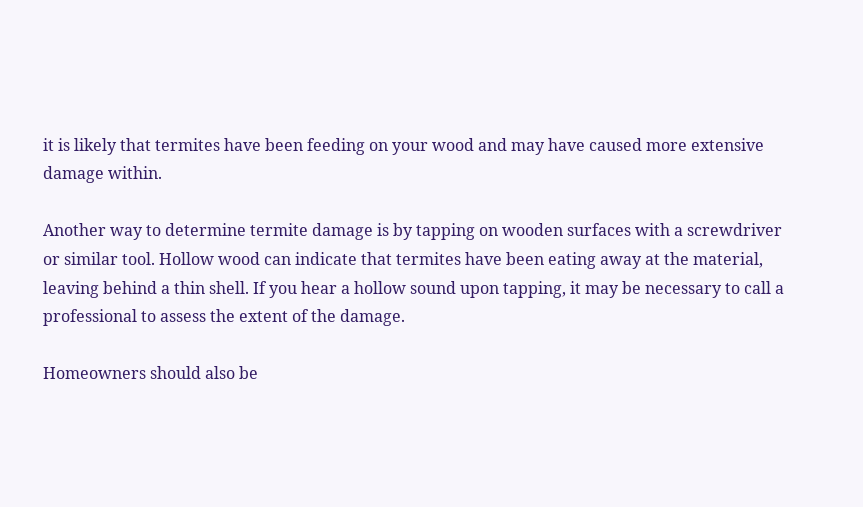it is likely that termites have been feeding on your wood and may have caused more extensive damage within.

Another way to determine termite damage is by tapping on wooden surfaces with a screwdriver or similar tool. Hollow wood can indicate that termites have been eating away at the material, leaving behind a thin shell. If you hear a hollow sound upon tapping, it may be necessary to call a professional to assess the extent of the damage.

Homeowners should also be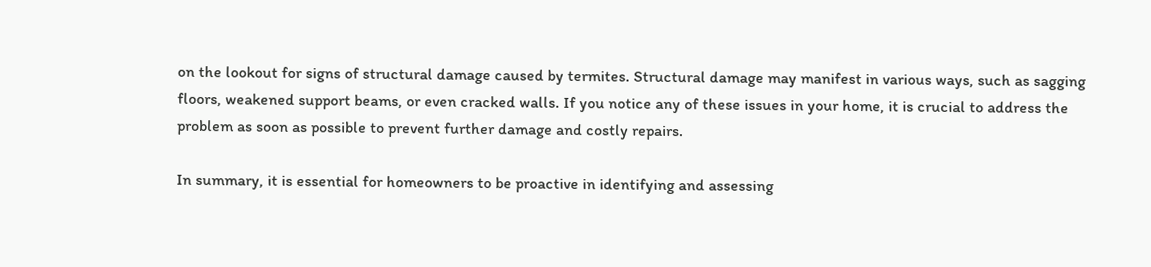on the lookout for signs of structural damage caused by termites. Structural damage may manifest in various ways, such as sagging floors, weakened support beams, or even cracked walls. If you notice any of these issues in your home, it is crucial to address the problem as soon as possible to prevent further damage and costly repairs.

In summary, it is essential for homeowners to be proactive in identifying and assessing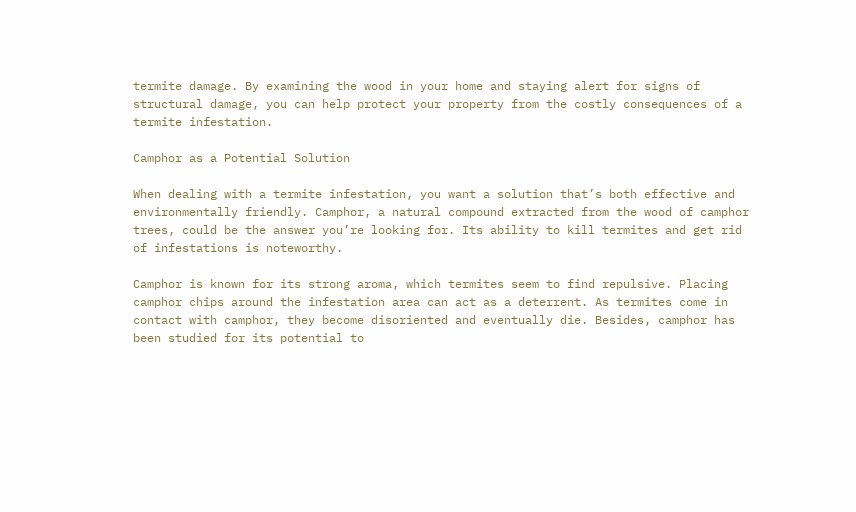termite damage. By examining the wood in your home and staying alert for signs of structural damage, you can help protect your property from the costly consequences of a termite infestation.

Camphor as a Potential Solution

When dealing with a termite infestation, you want a solution that’s both effective and environmentally friendly. Camphor, a natural compound extracted from the wood of camphor trees, could be the answer you’re looking for. Its ability to kill termites and get rid of infestations is noteworthy.

Camphor is known for its strong aroma, which termites seem to find repulsive. Placing camphor chips around the infestation area can act as a deterrent. As termites come in contact with camphor, they become disoriented and eventually die. Besides, camphor has been studied for its potential to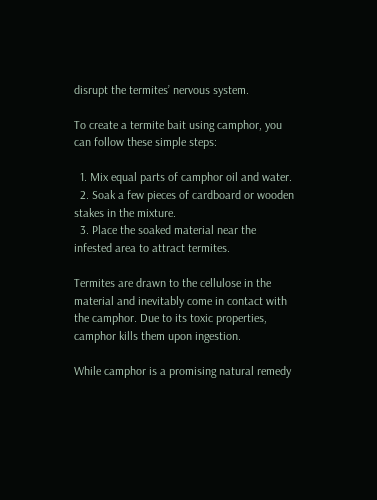disrupt the termites’ nervous system.

To create a termite bait using camphor, you can follow these simple steps:

  1. Mix equal parts of camphor oil and water.
  2. Soak a few pieces of cardboard or wooden stakes in the mixture.
  3. Place the soaked material near the infested area to attract termites.

Termites are drawn to the cellulose in the material and inevitably come in contact with the camphor. Due to its toxic properties, camphor kills them upon ingestion.

While camphor is a promising natural remedy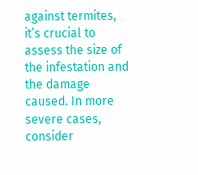against termites, it’s crucial to assess the size of the infestation and the damage caused. In more severe cases, consider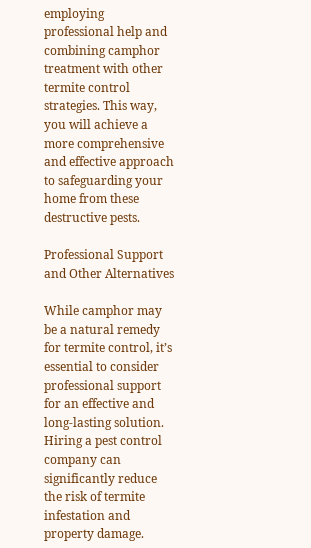employing professional help and combining camphor treatment with other termite control strategies. This way, you will achieve a more comprehensive and effective approach to safeguarding your home from these destructive pests.

Professional Support and Other Alternatives

While camphor may be a natural remedy for termite control, it’s essential to consider professional support for an effective and long-lasting solution. Hiring a pest control company can significantly reduce the risk of termite infestation and property damage.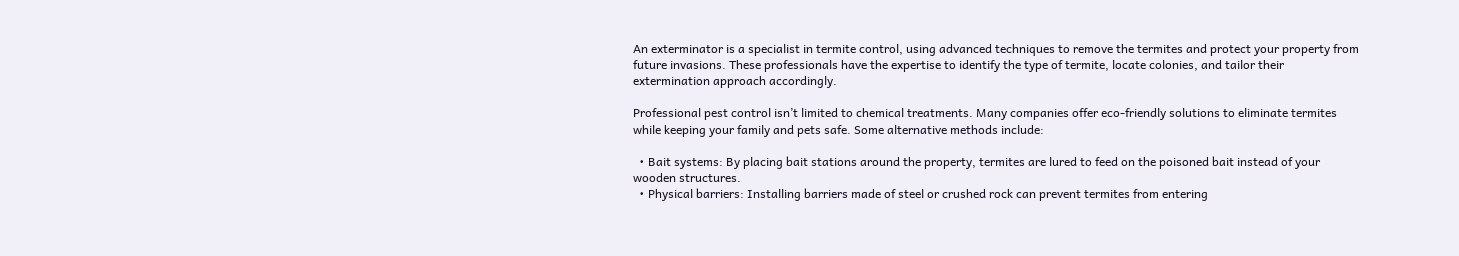An exterminator is a specialist in termite control, using advanced techniques to remove the termites and protect your property from future invasions. These professionals have the expertise to identify the type of termite, locate colonies, and tailor their extermination approach accordingly.

Professional pest control isn’t limited to chemical treatments. Many companies offer eco-friendly solutions to eliminate termites while keeping your family and pets safe. Some alternative methods include:

  • Bait systems: By placing bait stations around the property, termites are lured to feed on the poisoned bait instead of your wooden structures.
  • Physical barriers: Installing barriers made of steel or crushed rock can prevent termites from entering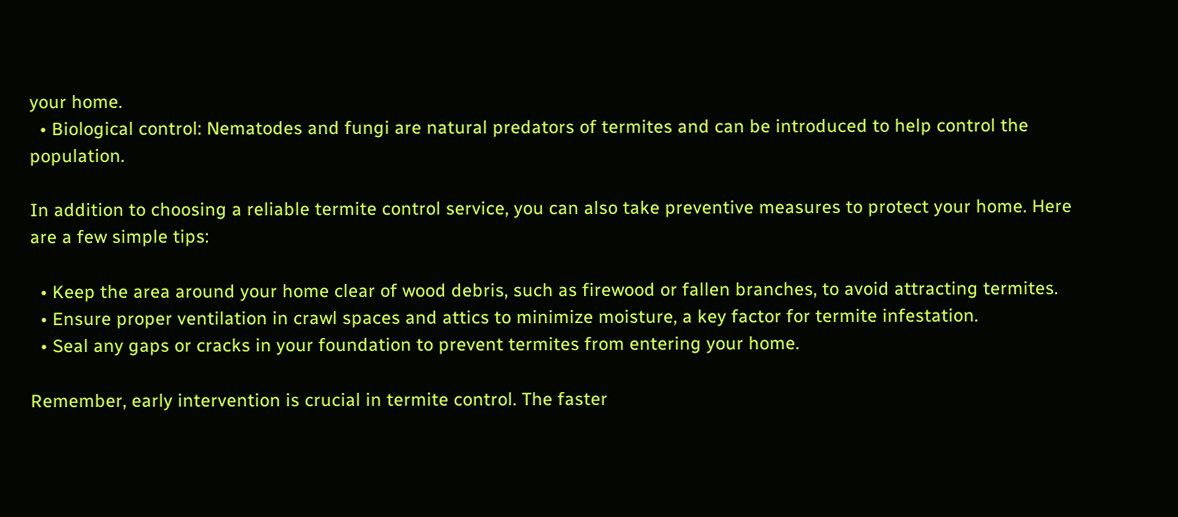your home.
  • Biological control: Nematodes and fungi are natural predators of termites and can be introduced to help control the population.

In addition to choosing a reliable termite control service, you can also take preventive measures to protect your home. Here are a few simple tips:

  • Keep the area around your home clear of wood debris, such as firewood or fallen branches, to avoid attracting termites.
  • Ensure proper ventilation in crawl spaces and attics to minimize moisture, a key factor for termite infestation.
  • Seal any gaps or cracks in your foundation to prevent termites from entering your home.

Remember, early intervention is crucial in termite control. The faster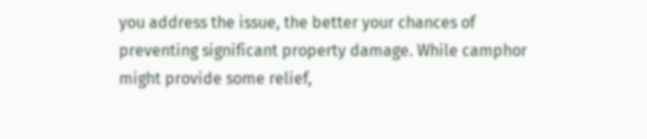you address the issue, the better your chances of preventing significant property damage. While camphor might provide some relief,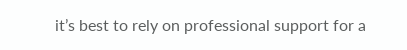it’s best to rely on professional support for a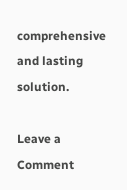comprehensive and lasting solution.

Leave a Comment